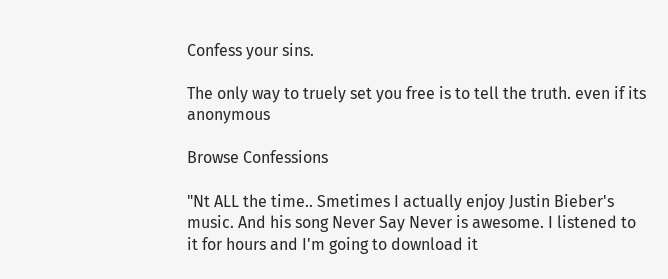Confess your sins.

The only way to truely set you free is to tell the truth. even if its anonymous

Browse Confessions

"Nt ALL the time.. Smetimes I actually enjoy Justin Bieber's music. And his song Never Say Never is awesome. I listened to it for hours and I'm going to download it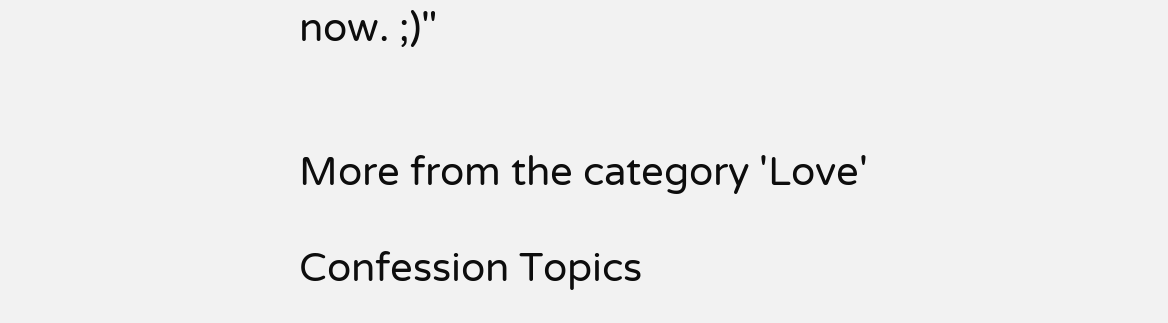now. ;)"


More from the category 'Love'

Confession Topics